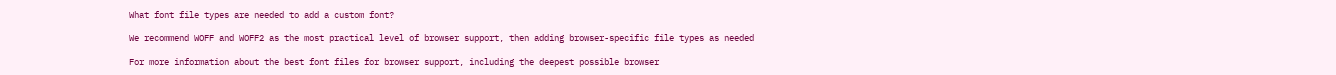What font file types are needed to add a custom font?

We recommend WOFF and WOFF2 as the most practical level of browser support, then adding browser-specific file types as needed

For more information about the best font files for browser support, including the deepest possible browser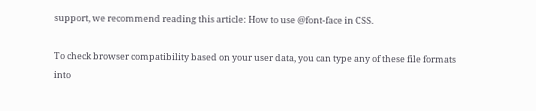support, we recommend reading this article: How to use @font-face in CSS.

To check browser compatibility based on your user data, you can type any of these file formats into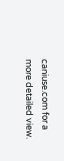caniuse.com for a more detailed view.